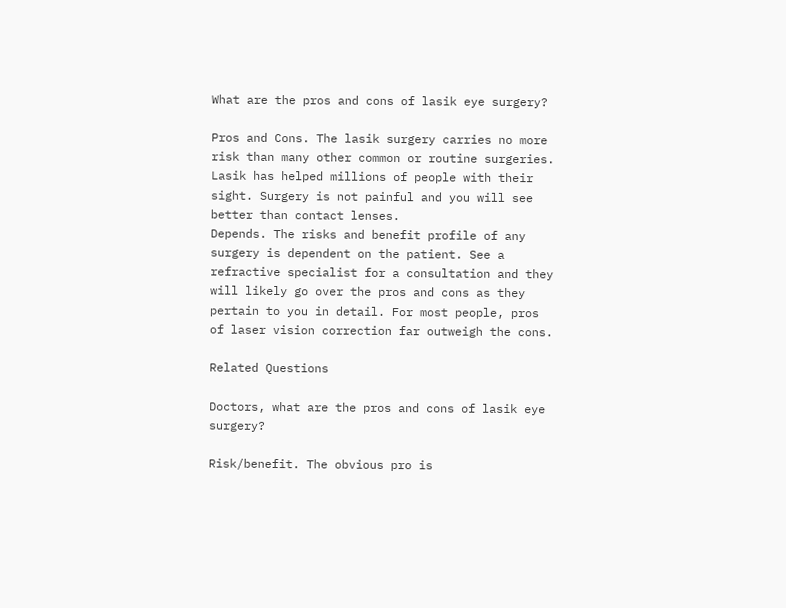What are the pros and cons of lasik eye surgery?

Pros and Cons. The lasik surgery carries no more risk than many other common or routine surgeries. Lasik has helped millions of people with their sight. Surgery is not painful and you will see better than contact lenses.
Depends. The risks and benefit profile of any surgery is dependent on the patient. See a refractive specialist for a consultation and they will likely go over the pros and cons as they pertain to you in detail. For most people, pros of laser vision correction far outweigh the cons.

Related Questions

Doctors, what are the pros and cons of lasik eye surgery?

Risk/benefit. The obvious pro is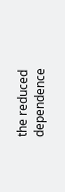the reduced dependence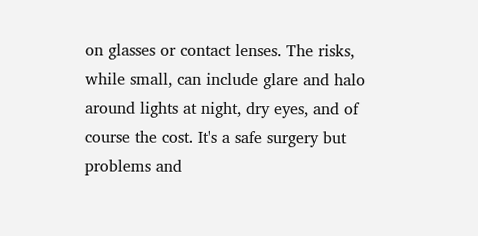on glasses or contact lenses. The risks, while small, can include glare and halo around lights at night, dry eyes, and of course the cost. It's a safe surgery but problems and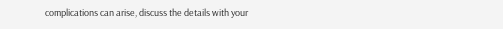complications can arise, discuss the details with your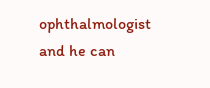ophthalmologist and he can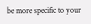be more specific to your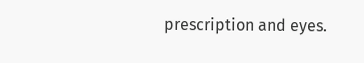prescription and eyes.